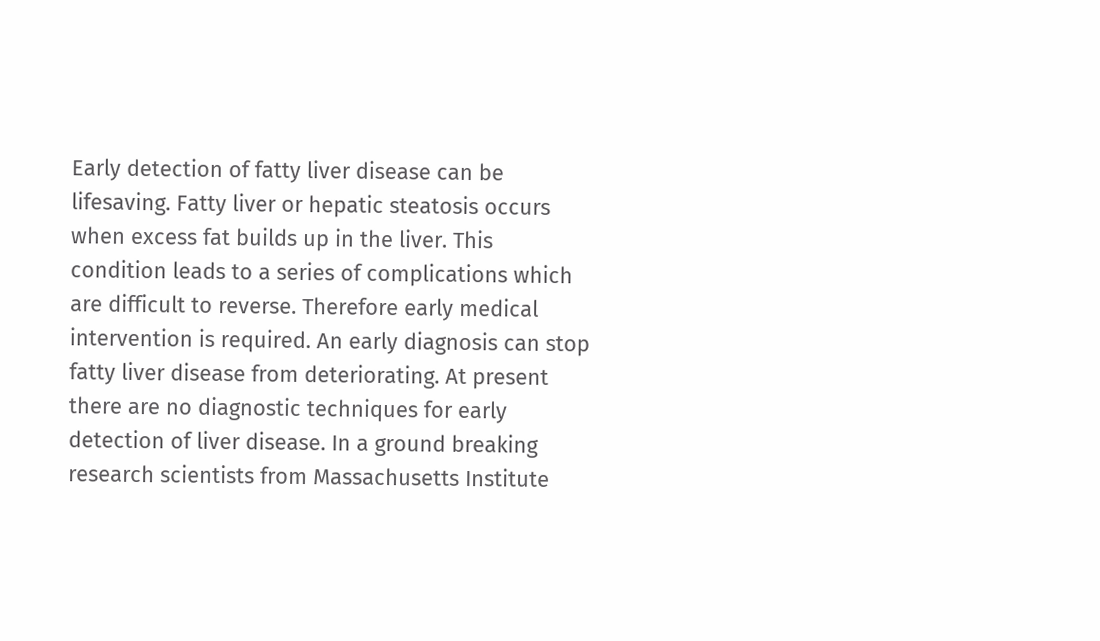Early detection of fatty liver disease can be lifesaving. Fatty liver or hepatic steatosis occurs when excess fat builds up in the liver. This condition leads to a series of complications which are difficult to reverse. Therefore early medical intervention is required. An early diagnosis can stop fatty liver disease from deteriorating. At present there are no diagnostic techniques for early detection of liver disease. In a ground breaking research scientists from Massachusetts Institute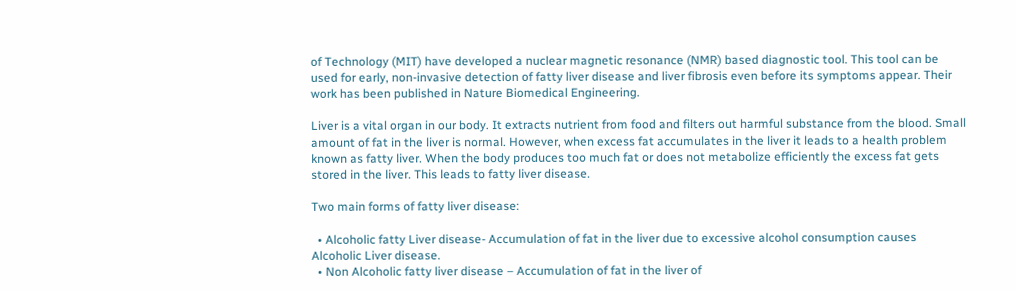of Technology (MIT) have developed a nuclear magnetic resonance (NMR) based diagnostic tool. This tool can be used for early, non-invasive detection of fatty liver disease and liver fibrosis even before its symptoms appear. Their work has been published in Nature Biomedical Engineering.

Liver is a vital organ in our body. It extracts nutrient from food and filters out harmful substance from the blood. Small amount of fat in the liver is normal. However, when excess fat accumulates in the liver it leads to a health problem known as fatty liver. When the body produces too much fat or does not metabolize efficiently the excess fat gets stored in the liver. This leads to fatty liver disease.

Two main forms of fatty liver disease:

  • Alcoholic fatty Liver disease- Accumulation of fat in the liver due to excessive alcohol consumption causes Alcoholic Liver disease.
  • Non Alcoholic fatty liver disease – Accumulation of fat in the liver of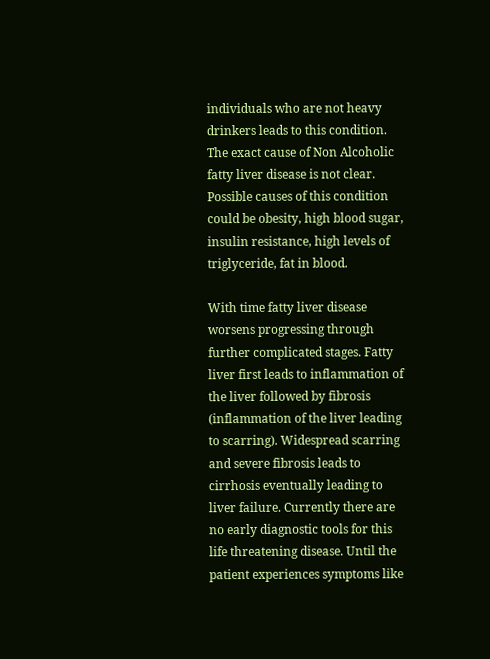individuals who are not heavy drinkers leads to this condition. The exact cause of Non Alcoholic fatty liver disease is not clear. Possible causes of this condition could be obesity, high blood sugar, insulin resistance, high levels of triglyceride, fat in blood.

With time fatty liver disease worsens progressing through further complicated stages. Fatty liver first leads to inflammation of the liver followed by fibrosis (inflammation of the liver leading to scarring). Widespread scarring and severe fibrosis leads to cirrhosis eventually leading to liver failure. Currently there are no early diagnostic tools for this life threatening disease. Until the patient experiences symptoms like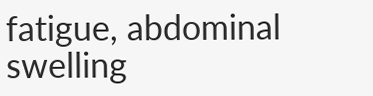fatigue, abdominal swelling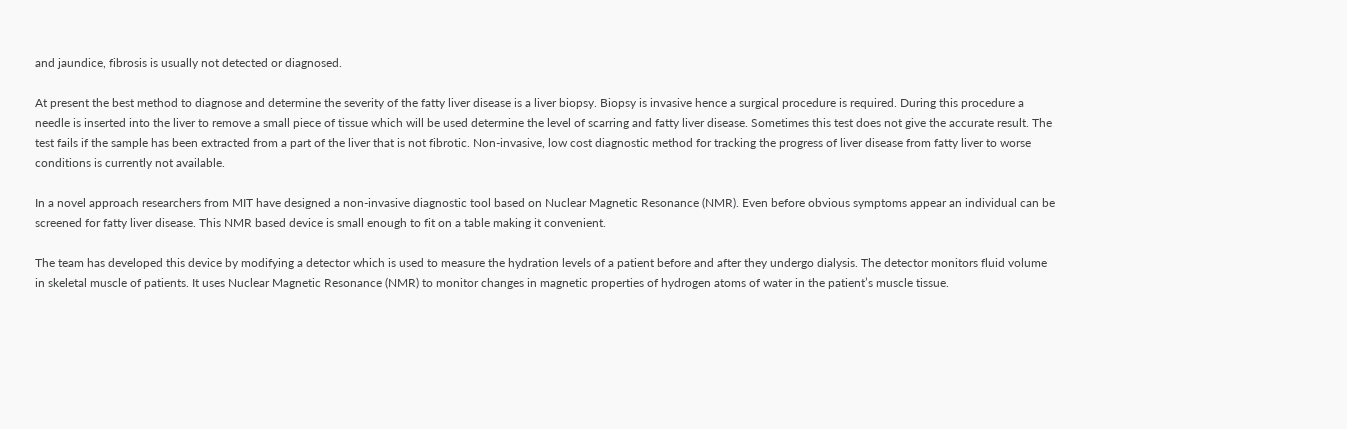and jaundice, fibrosis is usually not detected or diagnosed.

At present the best method to diagnose and determine the severity of the fatty liver disease is a liver biopsy. Biopsy is invasive hence a surgical procedure is required. During this procedure a needle is inserted into the liver to remove a small piece of tissue which will be used determine the level of scarring and fatty liver disease. Sometimes this test does not give the accurate result. The test fails if the sample has been extracted from a part of the liver that is not fibrotic. Non-invasive, low cost diagnostic method for tracking the progress of liver disease from fatty liver to worse conditions is currently not available.

In a novel approach researchers from MIT have designed a non-invasive diagnostic tool based on Nuclear Magnetic Resonance (NMR). Even before obvious symptoms appear an individual can be screened for fatty liver disease. This NMR based device is small enough to fit on a table making it convenient.

The team has developed this device by modifying a detector which is used to measure the hydration levels of a patient before and after they undergo dialysis. The detector monitors fluid volume in skeletal muscle of patients. It uses Nuclear Magnetic Resonance (NMR) to monitor changes in magnetic properties of hydrogen atoms of water in the patient’s muscle tissue.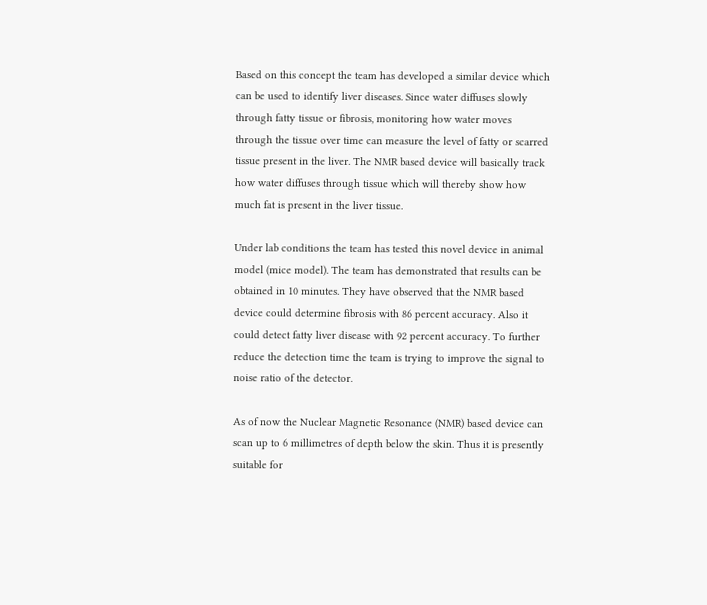Based on this concept the team has developed a similar device which can be used to identify liver diseases. Since water diffuses slowly through fatty tissue or fibrosis, monitoring how water moves through the tissue over time can measure the level of fatty or scarred tissue present in the liver. The NMR based device will basically track how water diffuses through tissue which will thereby show how much fat is present in the liver tissue.

Under lab conditions the team has tested this novel device in animal model (mice model). The team has demonstrated that results can be obtained in 10 minutes. They have observed that the NMR based device could determine fibrosis with 86 percent accuracy. Also it could detect fatty liver disease with 92 percent accuracy. To further reduce the detection time the team is trying to improve the signal to noise ratio of the detector.

As of now the Nuclear Magnetic Resonance (NMR) based device can scan up to 6 millimetres of depth below the skin. Thus it is presently suitable for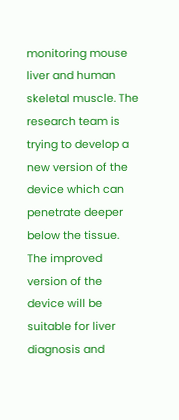monitoring mouse liver and human skeletal muscle. The research team is trying to develop a new version of the device which can penetrate deeper below the tissue. The improved version of the device will be suitable for liver diagnosis and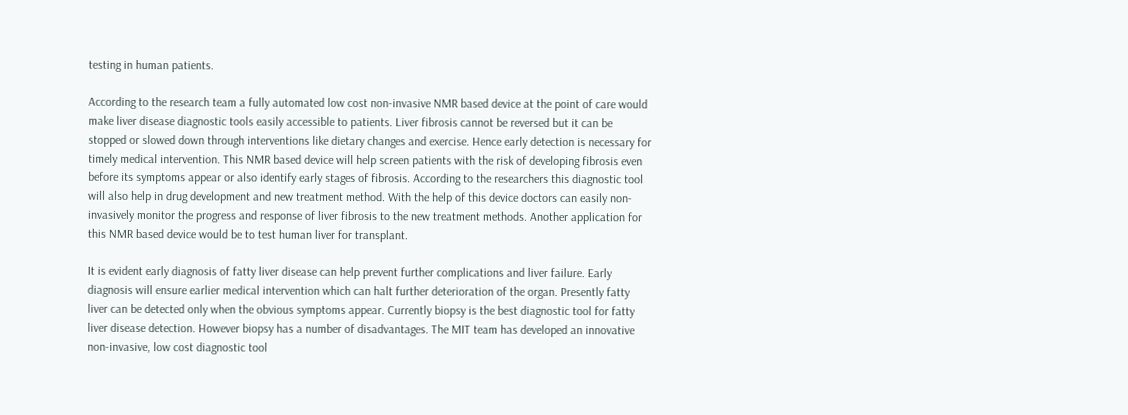testing in human patients.

According to the research team a fully automated low cost non-invasive NMR based device at the point of care would make liver disease diagnostic tools easily accessible to patients. Liver fibrosis cannot be reversed but it can be stopped or slowed down through interventions like dietary changes and exercise. Hence early detection is necessary for timely medical intervention. This NMR based device will help screen patients with the risk of developing fibrosis even before its symptoms appear or also identify early stages of fibrosis. According to the researchers this diagnostic tool will also help in drug development and new treatment method. With the help of this device doctors can easily non-invasively monitor the progress and response of liver fibrosis to the new treatment methods. Another application for this NMR based device would be to test human liver for transplant.

It is evident early diagnosis of fatty liver disease can help prevent further complications and liver failure. Early diagnosis will ensure earlier medical intervention which can halt further deterioration of the organ. Presently fatty liver can be detected only when the obvious symptoms appear. Currently biopsy is the best diagnostic tool for fatty liver disease detection. However biopsy has a number of disadvantages. The MIT team has developed an innovative non-invasive, low cost diagnostic tool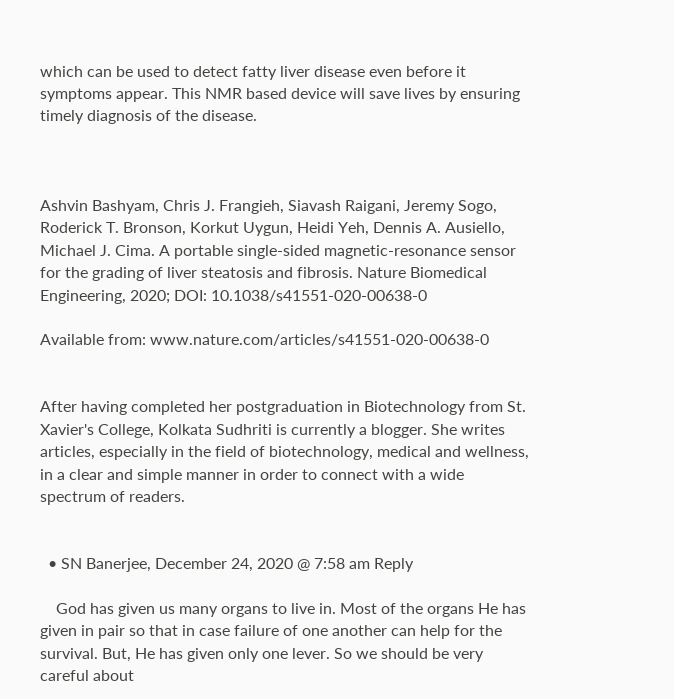which can be used to detect fatty liver disease even before it symptoms appear. This NMR based device will save lives by ensuring timely diagnosis of the disease.



Ashvin Bashyam, Chris J. Frangieh, Siavash Raigani, Jeremy Sogo, Roderick T. Bronson, Korkut Uygun, Heidi Yeh, Dennis A. Ausiello, Michael J. Cima. A portable single-sided magnetic-resonance sensor for the grading of liver steatosis and fibrosis. Nature Biomedical Engineering, 2020; DOI: 10.1038/s41551-020-00638-0

Available from: www.nature.com/articles/s41551-020-00638-0


After having completed her postgraduation in Biotechnology from St. Xavier's College, Kolkata Sudhriti is currently a blogger. She writes articles, especially in the field of biotechnology, medical and wellness, in a clear and simple manner in order to connect with a wide spectrum of readers.


  • SN Banerjee, December 24, 2020 @ 7:58 am Reply

    God has given us many organs to live in. Most of the organs He has given in pair so that in case failure of one another can help for the survival. But, He has given only one lever. So we should be very careful about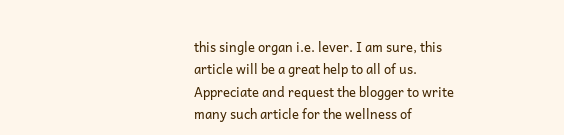this single organ i.e. lever. I am sure, this article will be a great help to all of us. Appreciate and request the blogger to write many such article for the wellness of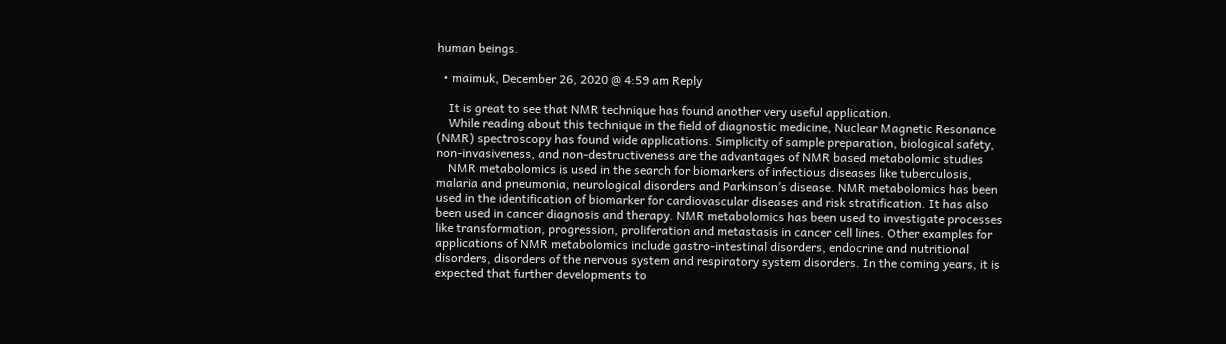human beings.

  • maimuk, December 26, 2020 @ 4:59 am Reply

    It is great to see that NMR technique has found another very useful application.
    While reading about this technique in the field of diagnostic medicine, Nuclear Magnetic Resonance (NMR) spectroscopy has found wide applications. Simplicity of sample preparation, biological safety, non-invasiveness, and non-destructiveness are the advantages of NMR based metabolomic studies
    NMR metabolomics is used in the search for biomarkers of infectious diseases like tuberculosis, malaria and pneumonia, neurological disorders and Parkinson’s disease. NMR metabolomics has been used in the identification of biomarker for cardiovascular diseases and risk stratification. It has also been used in cancer diagnosis and therapy. NMR metabolomics has been used to investigate processes like transformation, progression, proliferation and metastasis in cancer cell lines. Other examples for applications of NMR metabolomics include gastro-intestinal disorders, endocrine and nutritional disorders, disorders of the nervous system and respiratory system disorders. In the coming years, it is expected that further developments to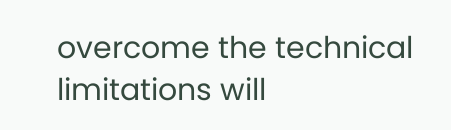overcome the technical limitations will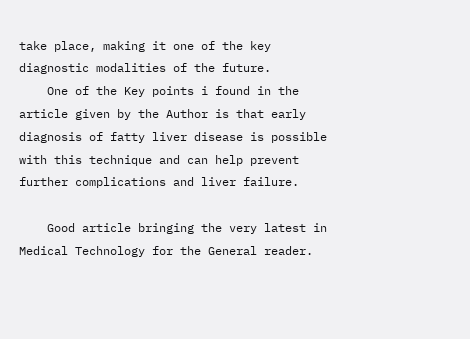take place, making it one of the key diagnostic modalities of the future.
    One of the Key points i found in the article given by the Author is that early diagnosis of fatty liver disease is possible with this technique and can help prevent further complications and liver failure.

    Good article bringing the very latest in Medical Technology for the General reader.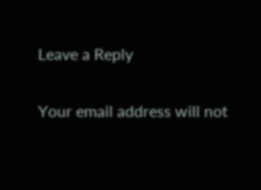Leave a Reply

Your email address will not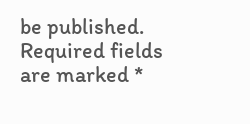be published. Required fields are marked *